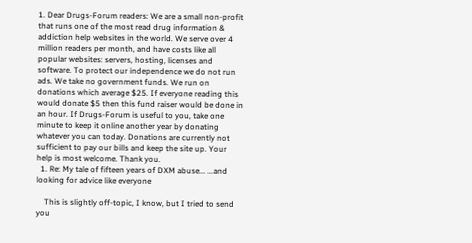1. Dear Drugs-Forum readers: We are a small non-profit that runs one of the most read drug information & addiction help websites in the world. We serve over 4 million readers per month, and have costs like all popular websites: servers, hosting, licenses and software. To protect our independence we do not run ads. We take no government funds. We run on donations which average $25. If everyone reading this would donate $5 then this fund raiser would be done in an hour. If Drugs-Forum is useful to you, take one minute to keep it online another year by donating whatever you can today. Donations are currently not sufficient to pay our bills and keep the site up. Your help is most welcome. Thank you.
  1. Re: My tale of fifteen years of DXM abuse... ...and looking for advice like everyone

    This is slightly off-topic, I know, but I tried to send you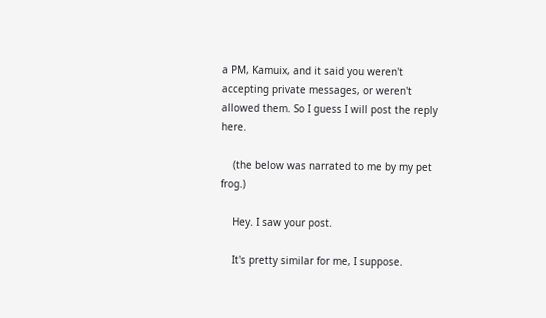a PM, Kamuix, and it said you weren't accepting private messages, or weren't allowed them. So I guess I will post the reply here.

    (the below was narrated to me by my pet frog.)

    Hey. I saw your post.

    It's pretty similar for me, I suppose.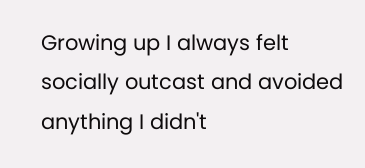Growing up I always felt socially outcast and avoided anything I didn't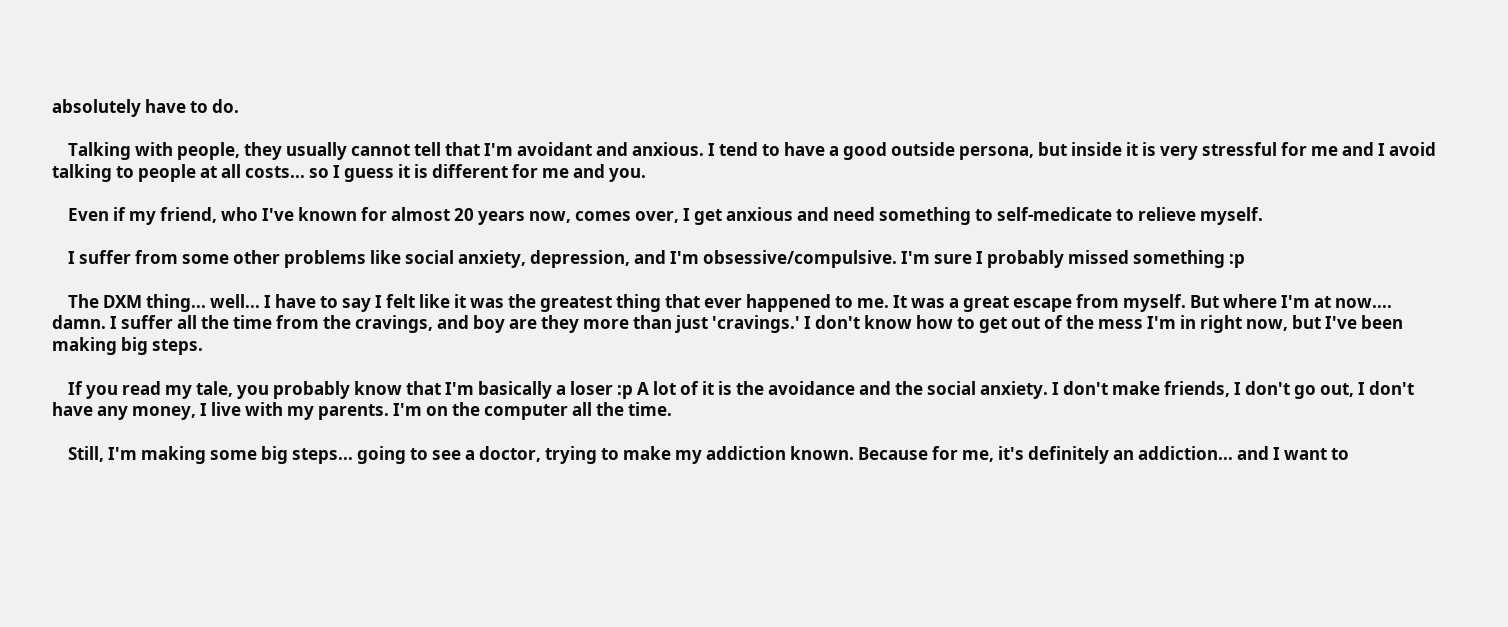absolutely have to do.

    Talking with people, they usually cannot tell that I'm avoidant and anxious. I tend to have a good outside persona, but inside it is very stressful for me and I avoid talking to people at all costs... so I guess it is different for me and you.

    Even if my friend, who I've known for almost 20 years now, comes over, I get anxious and need something to self-medicate to relieve myself.

    I suffer from some other problems like social anxiety, depression, and I'm obsessive/compulsive. I'm sure I probably missed something :p

    The DXM thing... well... I have to say I felt like it was the greatest thing that ever happened to me. It was a great escape from myself. But where I'm at now.... damn. I suffer all the time from the cravings, and boy are they more than just 'cravings.' I don't know how to get out of the mess I'm in right now, but I've been making big steps.

    If you read my tale, you probably know that I'm basically a loser :p A lot of it is the avoidance and the social anxiety. I don't make friends, I don't go out, I don't have any money, I live with my parents. I'm on the computer all the time.

    Still, I'm making some big steps... going to see a doctor, trying to make my addiction known. Because for me, it's definitely an addiction... and I want to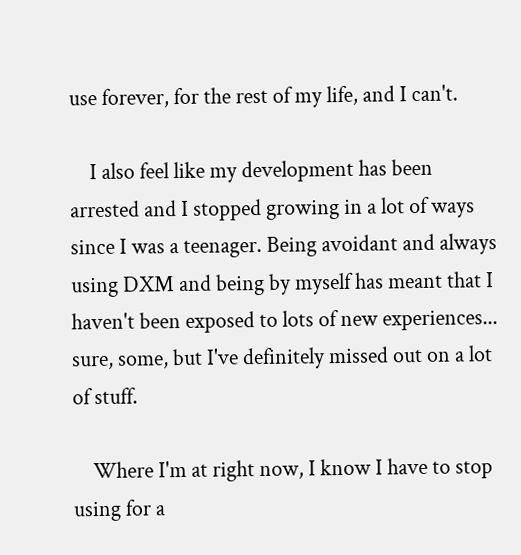use forever, for the rest of my life, and I can't.

    I also feel like my development has been arrested and I stopped growing in a lot of ways since I was a teenager. Being avoidant and always using DXM and being by myself has meant that I haven't been exposed to lots of new experiences... sure, some, but I've definitely missed out on a lot of stuff.

    Where I'm at right now, I know I have to stop using for a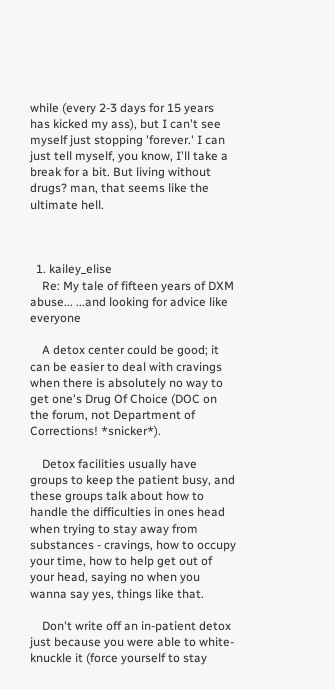while (every 2-3 days for 15 years has kicked my ass), but I can't see myself just stopping 'forever.' I can just tell myself, you know, I'll take a break for a bit. But living without drugs? man, that seems like the ultimate hell.



  1. kailey_elise
    Re: My tale of fifteen years of DXM abuse... ...and looking for advice like everyone

    A detox center could be good; it can be easier to deal with cravings when there is absolutely no way to get one's Drug Of Choice (DOC on the forum, not Department of Corrections! *snicker*).

    Detox facilities usually have groups to keep the patient busy, and these groups talk about how to handle the difficulties in ones head when trying to stay away from substances - cravings, how to occupy your time, how to help get out of your head, saying no when you wanna say yes, things like that.

    Don't write off an in-patient detox just because you were able to white-knuckle it (force yourself to stay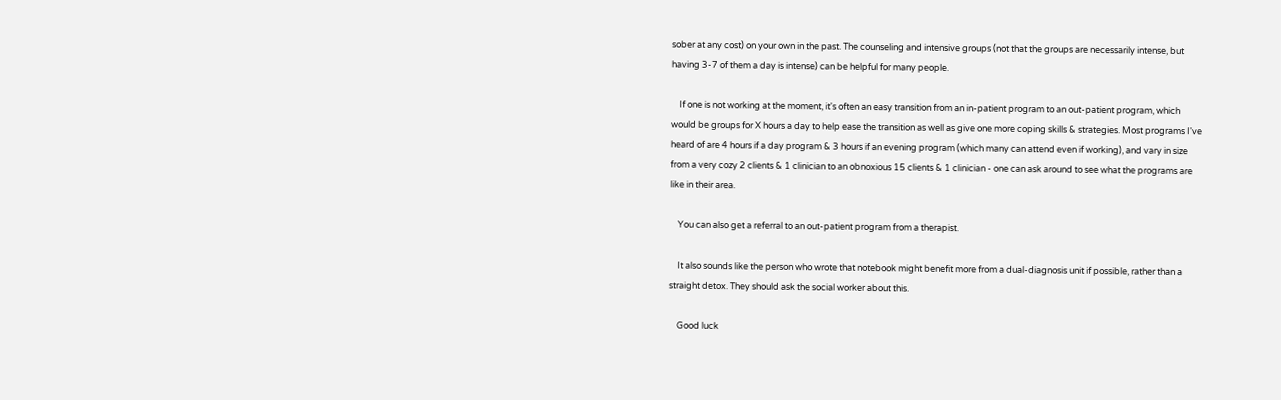sober at any cost) on your own in the past. The counseling and intensive groups (not that the groups are necessarily intense, but having 3-7 of them a day is intense) can be helpful for many people.

    If one is not working at the moment, it's often an easy transition from an in-patient program to an out-patient program, which would be groups for X hours a day to help ease the transition as well as give one more coping skills & strategies. Most programs I've heard of are 4 hours if a day program & 3 hours if an evening program (which many can attend even if working), and vary in size from a very cozy 2 clients & 1 clinician to an obnoxious 15 clients & 1 clinician - one can ask around to see what the programs are like in their area.

    You can also get a referral to an out-patient program from a therapist.

    It also sounds like the person who wrote that notebook might benefit more from a dual-diagnosis unit if possible, rather than a straight detox. They should ask the social worker about this.

    Good luck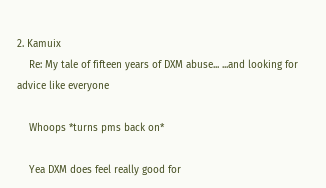2. Kamuix
    Re: My tale of fifteen years of DXM abuse... ...and looking for advice like everyone

    Whoops *turns pms back on*

    Yea DXM does feel really good for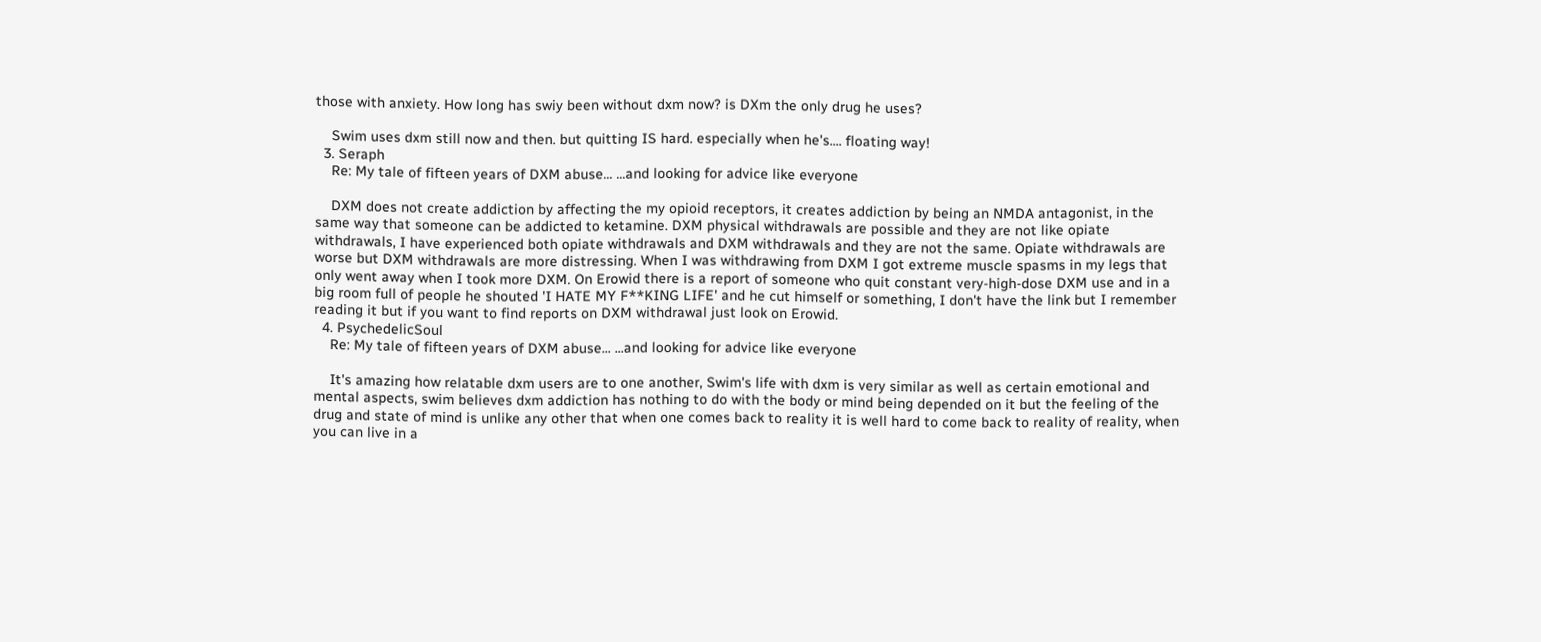those with anxiety. How long has swiy been without dxm now? is DXm the only drug he uses?

    Swim uses dxm still now and then. but quitting IS hard. especially when he's.... floating way!
  3. Seraph
    Re: My tale of fifteen years of DXM abuse... ...and looking for advice like everyone

    DXM does not create addiction by affecting the my opioid receptors, it creates addiction by being an NMDA antagonist, in the same way that someone can be addicted to ketamine. DXM physical withdrawals are possible and they are not like opiate withdrawals, I have experienced both opiate withdrawals and DXM withdrawals and they are not the same. Opiate withdrawals are worse but DXM withdrawals are more distressing. When I was withdrawing from DXM I got extreme muscle spasms in my legs that only went away when I took more DXM. On Erowid there is a report of someone who quit constant very-high-dose DXM use and in a big room full of people he shouted 'I HATE MY F**KING LIFE' and he cut himself or something, I don't have the link but I remember reading it but if you want to find reports on DXM withdrawal just look on Erowid.
  4. PsychedelicSoul
    Re: My tale of fifteen years of DXM abuse... ...and looking for advice like everyone

    It's amazing how relatable dxm users are to one another, Swim's life with dxm is very similar as well as certain emotional and mental aspects, swim believes dxm addiction has nothing to do with the body or mind being depended on it but the feeling of the drug and state of mind is unlike any other that when one comes back to reality it is well hard to come back to reality of reality, when you can live in a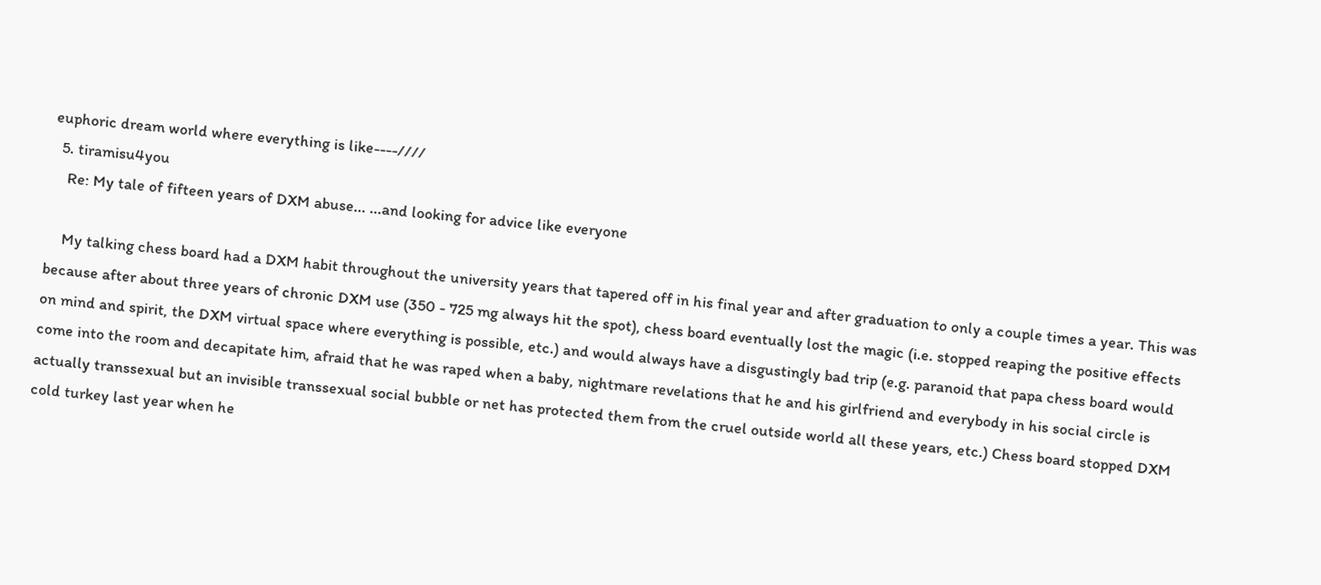euphoric dream world where everything is like----////
  5. tiramisu4you
    Re: My tale of fifteen years of DXM abuse... ...and looking for advice like everyone

    My talking chess board had a DXM habit throughout the university years that tapered off in his final year and after graduation to only a couple times a year. This was because after about three years of chronic DXM use (350 - 725 mg always hit the spot), chess board eventually lost the magic (i.e. stopped reaping the positive effects on mind and spirit, the DXM virtual space where everything is possible, etc.) and would always have a disgustingly bad trip (e.g. paranoid that papa chess board would come into the room and decapitate him, afraid that he was raped when a baby, nightmare revelations that he and his girlfriend and everybody in his social circle is actually transsexual but an invisible transsexual social bubble or net has protected them from the cruel outside world all these years, etc.) Chess board stopped DXM cold turkey last year when he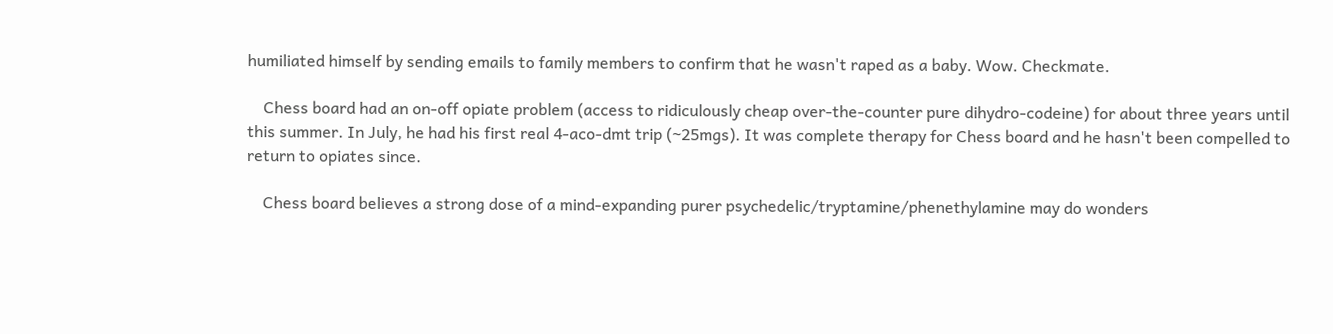humiliated himself by sending emails to family members to confirm that he wasn't raped as a baby. Wow. Checkmate.

    Chess board had an on-off opiate problem (access to ridiculously cheap over-the-counter pure dihydro-codeine) for about three years until this summer. In July, he had his first real 4-aco-dmt trip (~25mgs). It was complete therapy for Chess board and he hasn't been compelled to return to opiates since.

    Chess board believes a strong dose of a mind-expanding purer psychedelic/tryptamine/phenethylamine may do wonders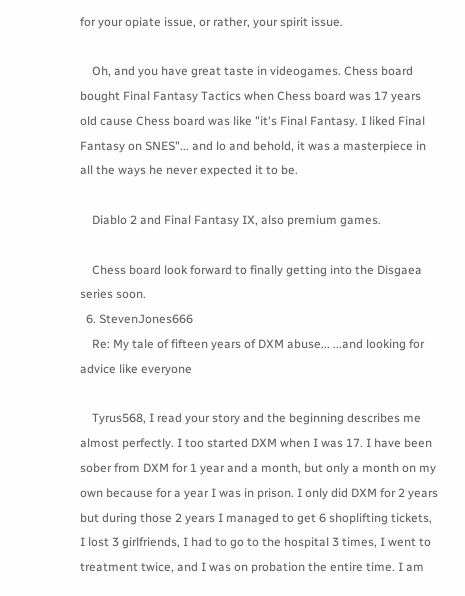for your opiate issue, or rather, your spirit issue.

    Oh, and you have great taste in videogames. Chess board bought Final Fantasy Tactics when Chess board was 17 years old cause Chess board was like "it's Final Fantasy. I liked Final Fantasy on SNES"... and lo and behold, it was a masterpiece in all the ways he never expected it to be.

    Diablo 2 and Final Fantasy IX, also premium games.

    Chess board look forward to finally getting into the Disgaea series soon.
  6. StevenJones666
    Re: My tale of fifteen years of DXM abuse... ...and looking for advice like everyone

    Tyrus568, I read your story and the beginning describes me almost perfectly. I too started DXM when I was 17. I have been sober from DXM for 1 year and a month, but only a month on my own because for a year I was in prison. I only did DXM for 2 years but during those 2 years I managed to get 6 shoplifting tickets, I lost 3 girlfriends, I had to go to the hospital 3 times, I went to treatment twice, and I was on probation the entire time. I am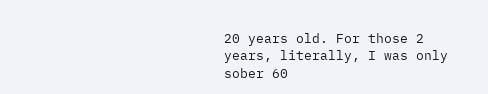20 years old. For those 2 years, literally, I was only sober 60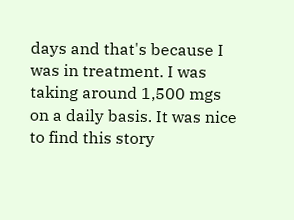days and that's because I was in treatment. I was taking around 1,500 mgs on a daily basis. It was nice to find this story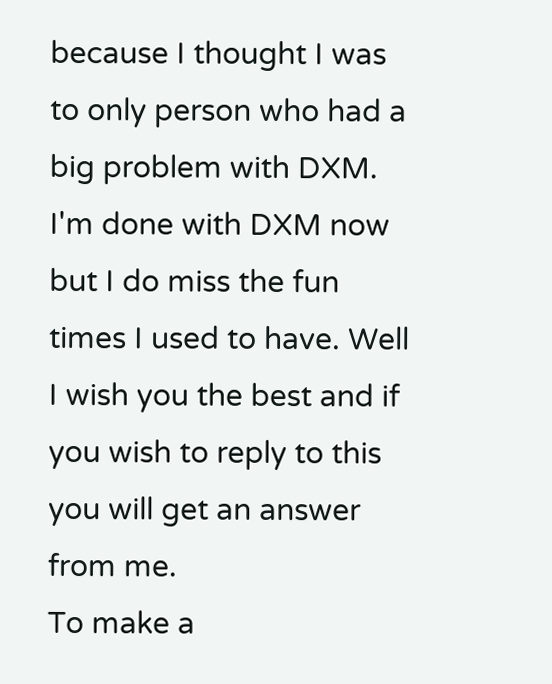because I thought I was to only person who had a big problem with DXM. I'm done with DXM now but I do miss the fun times I used to have. Well I wish you the best and if you wish to reply to this you will get an answer from me.
To make a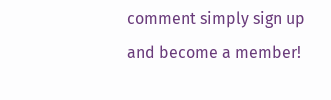comment simply sign up and become a member!